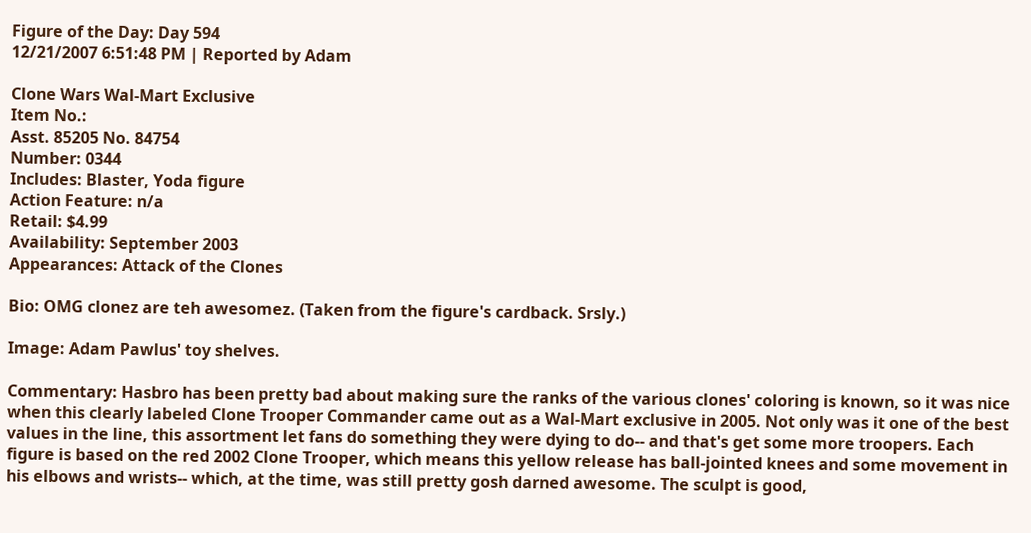Figure of the Day: Day 594
12/21/2007 6:51:48 PM | Reported by Adam

Clone Wars Wal-Mart Exclusive
Item No.:
Asst. 85205 No. 84754
Number: 0344
Includes: Blaster, Yoda figure
Action Feature: n/a
Retail: $4.99
Availability: September 2003
Appearances: Attack of the Clones

Bio: OMG clonez are teh awesomez. (Taken from the figure's cardback. Srsly.)

Image: Adam Pawlus' toy shelves.

Commentary: Hasbro has been pretty bad about making sure the ranks of the various clones' coloring is known, so it was nice when this clearly labeled Clone Trooper Commander came out as a Wal-Mart exclusive in 2005. Not only was it one of the best values in the line, this assortment let fans do something they were dying to do-- and that's get some more troopers. Each figure is based on the red 2002 Clone Trooper, which means this yellow release has ball-jointed knees and some movement in his elbows and wrists-- which, at the time, was still pretty gosh darned awesome. The sculpt is good,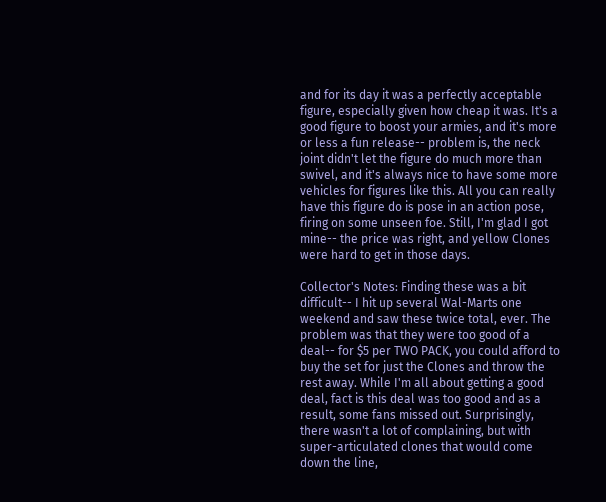and for its day it was a perfectly acceptable figure, especially given how cheap it was. It's a good figure to boost your armies, and it's more or less a fun release-- problem is, the neck joint didn't let the figure do much more than swivel, and it's always nice to have some more vehicles for figures like this. All you can really have this figure do is pose in an action pose, firing on some unseen foe. Still, I'm glad I got mine-- the price was right, and yellow Clones were hard to get in those days.

Collector's Notes: Finding these was a bit difficult-- I hit up several Wal-Marts one weekend and saw these twice total, ever. The problem was that they were too good of a deal-- for $5 per TWO PACK, you could afford to buy the set for just the Clones and throw the rest away. While I'm all about getting a good deal, fact is this deal was too good and as a result, some fans missed out. Surprisingly, there wasn't a lot of complaining, but with super-articulated clones that would come down the line,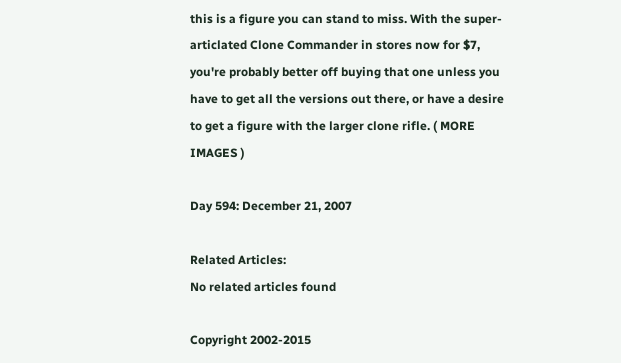this is a figure you can stand to miss. With the super-articlated Clone Commander in stores now for $7, you're probably better off buying that one unless you have to get all the versions out there, or have a desire to get a figure with the larger clone rifle. ( MORE IMAGES )

Day 594: December 21, 2007

Related Articles:
No related articles found

Copyright 2002-2015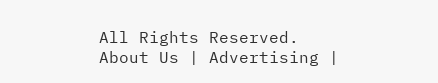All Rights Reserved.
About Us | Advertising |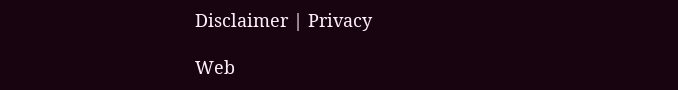Disclaimer | Privacy

Web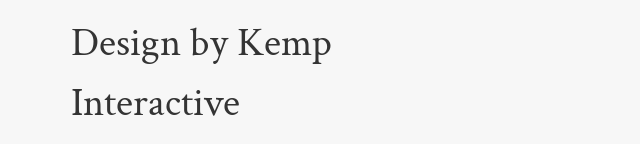Design by Kemp Interactive